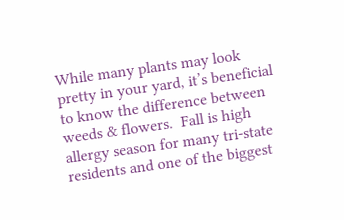While many plants may look pretty in your yard, it’s beneficial to know the difference between weeds & flowers.  Fall is high allergy season for many tri-state residents and one of the biggest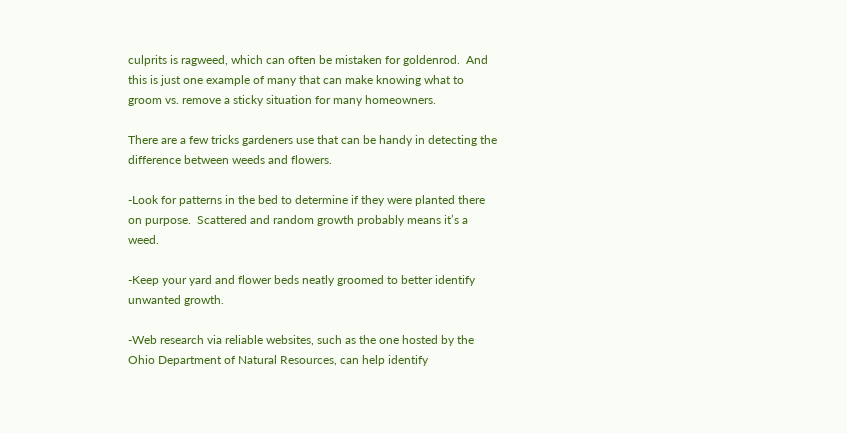culprits is ragweed, which can often be mistaken for goldenrod.  And this is just one example of many that can make knowing what to groom vs. remove a sticky situation for many homeowners.

There are a few tricks gardeners use that can be handy in detecting the difference between weeds and flowers.

-Look for patterns in the bed to determine if they were planted there on purpose.  Scattered and random growth probably means it’s a weed.

-Keep your yard and flower beds neatly groomed to better identify unwanted growth.

-Web research via reliable websites, such as the one hosted by the Ohio Department of Natural Resources, can help identify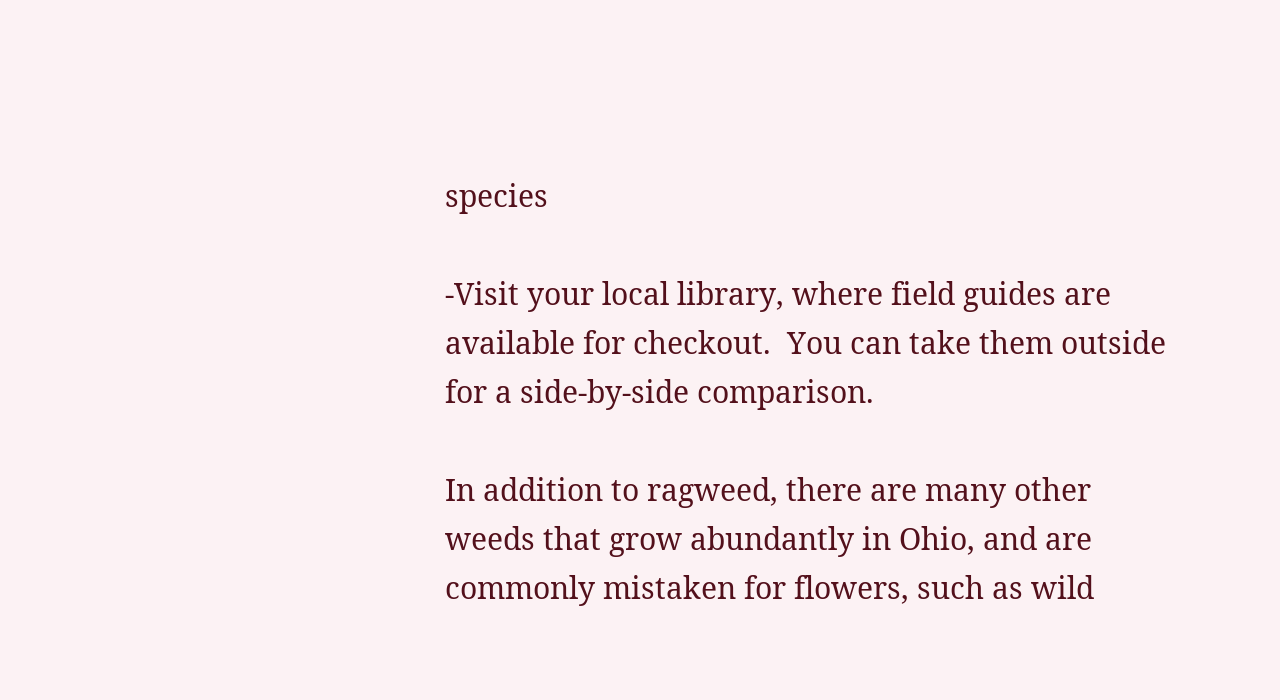species

-Visit your local library, where field guides are available for checkout.  You can take them outside for a side-by-side comparison.

In addition to ragweed, there are many other weeds that grow abundantly in Ohio, and are commonly mistaken for flowers, such as wild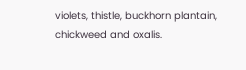violets, thistle, buckhorn plantain, chickweed and oxalis.